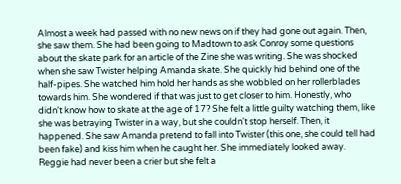Almost a week had passed with no new news on if they had gone out again. Then, she saw them. She had been going to Madtown to ask Conroy some questions about the skate park for an article of the Zine she was writing. She was shocked when she saw Twister helping Amanda skate. She quickly hid behind one of the half-pipes. She watched him hold her hands as she wobbled on her rollerblades towards him. She wondered if that was just to get closer to him. Honestly, who didn't know how to skate at the age of 17? She felt a little guilty watching them, like she was betraying Twister in a way, but she couldn't stop herself. Then, it happened. She saw Amanda pretend to fall into Twister (this one, she could tell had been fake) and kiss him when he caught her. She immediately looked away. Reggie had never been a crier but she felt a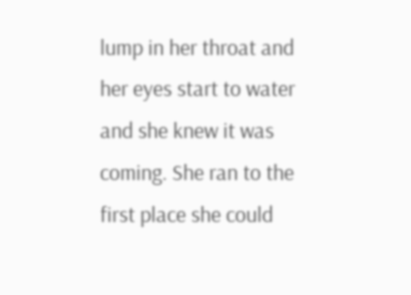lump in her throat and her eyes start to water and she knew it was coming. She ran to the first place she could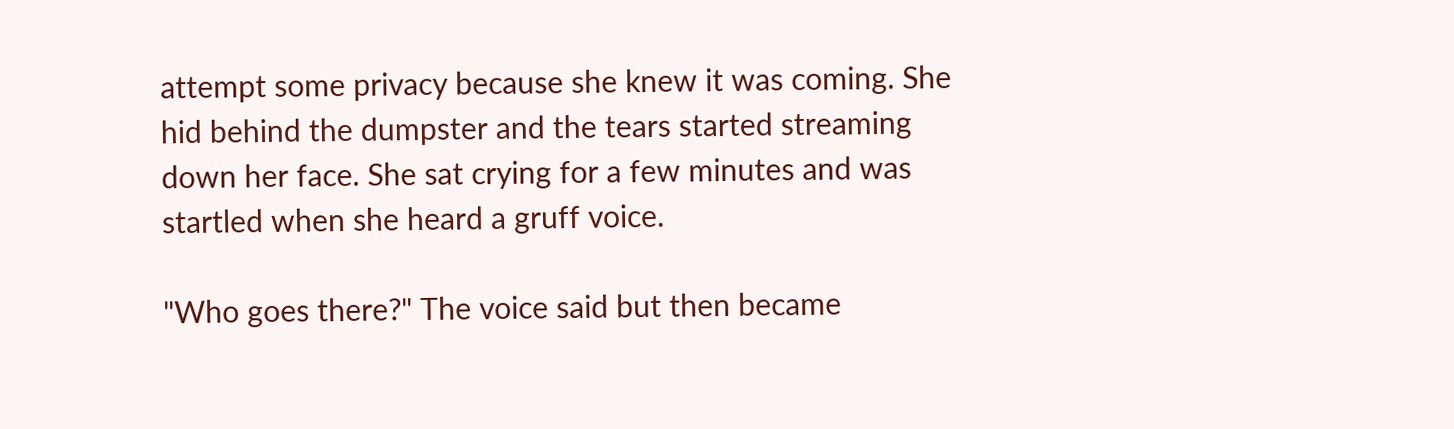attempt some privacy because she knew it was coming. She hid behind the dumpster and the tears started streaming down her face. She sat crying for a few minutes and was startled when she heard a gruff voice.

"Who goes there?" The voice said but then became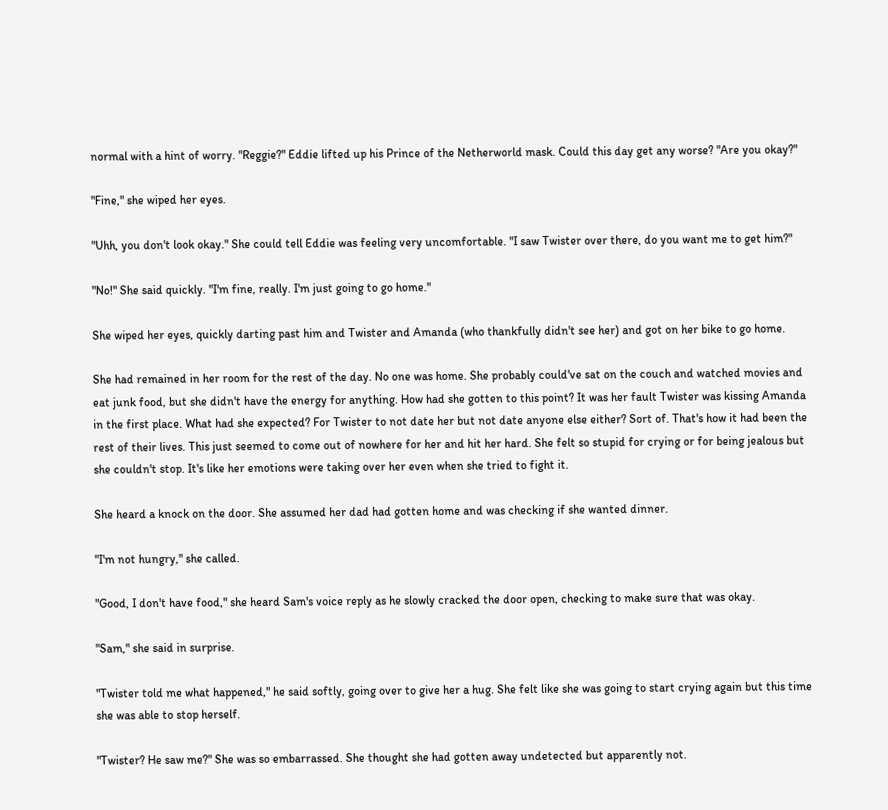normal with a hint of worry. "Reggie?" Eddie lifted up his Prince of the Netherworld mask. Could this day get any worse? "Are you okay?"

"Fine," she wiped her eyes.

"Uhh, you don't look okay." She could tell Eddie was feeling very uncomfortable. "I saw Twister over there, do you want me to get him?"

"No!" She said quickly. "I'm fine, really. I'm just going to go home."

She wiped her eyes, quickly darting past him and Twister and Amanda (who thankfully didn't see her) and got on her bike to go home.

She had remained in her room for the rest of the day. No one was home. She probably could've sat on the couch and watched movies and eat junk food, but she didn't have the energy for anything. How had she gotten to this point? It was her fault Twister was kissing Amanda in the first place. What had she expected? For Twister to not date her but not date anyone else either? Sort of. That's how it had been the rest of their lives. This just seemed to come out of nowhere for her and hit her hard. She felt so stupid for crying or for being jealous but she couldn't stop. It's like her emotions were taking over her even when she tried to fight it.

She heard a knock on the door. She assumed her dad had gotten home and was checking if she wanted dinner.

"I'm not hungry," she called.

"Good, I don't have food," she heard Sam's voice reply as he slowly cracked the door open, checking to make sure that was okay.

"Sam," she said in surprise.

"Twister told me what happened," he said softly, going over to give her a hug. She felt like she was going to start crying again but this time she was able to stop herself.

"Twister? He saw me?" She was so embarrassed. She thought she had gotten away undetected but apparently not.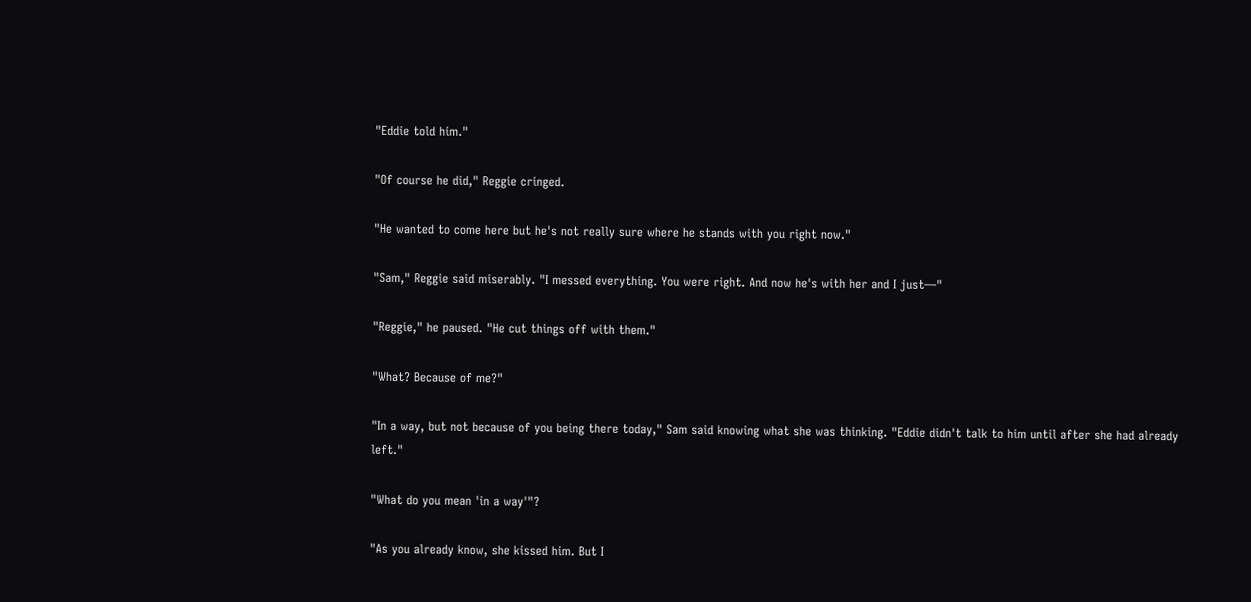"Eddie told him."

"Of course he did," Reggie cringed.

"He wanted to come here but he's not really sure where he stands with you right now."

"Sam," Reggie said miserably. "I messed everything. You were right. And now he's with her and I just—"

"Reggie," he paused. "He cut things off with them."

"What? Because of me?"

"In a way, but not because of you being there today," Sam said knowing what she was thinking. "Eddie didn't talk to him until after she had already left."

"What do you mean 'in a way'"?

"As you already know, she kissed him. But I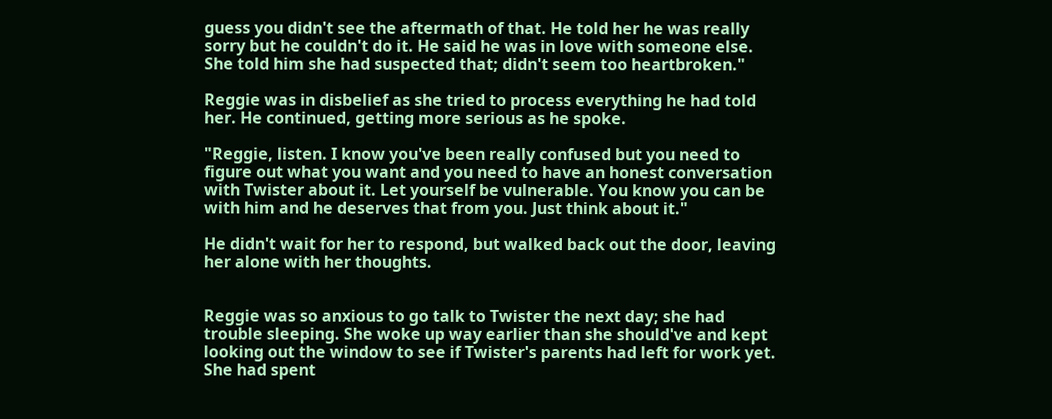guess you didn't see the aftermath of that. He told her he was really sorry but he couldn't do it. He said he was in love with someone else. She told him she had suspected that; didn't seem too heartbroken."

Reggie was in disbelief as she tried to process everything he had told her. He continued, getting more serious as he spoke.

"Reggie, listen. I know you've been really confused but you need to figure out what you want and you need to have an honest conversation with Twister about it. Let yourself be vulnerable. You know you can be with him and he deserves that from you. Just think about it."

He didn't wait for her to respond, but walked back out the door, leaving her alone with her thoughts.


Reggie was so anxious to go talk to Twister the next day; she had trouble sleeping. She woke up way earlier than she should've and kept looking out the window to see if Twister's parents had left for work yet. She had spent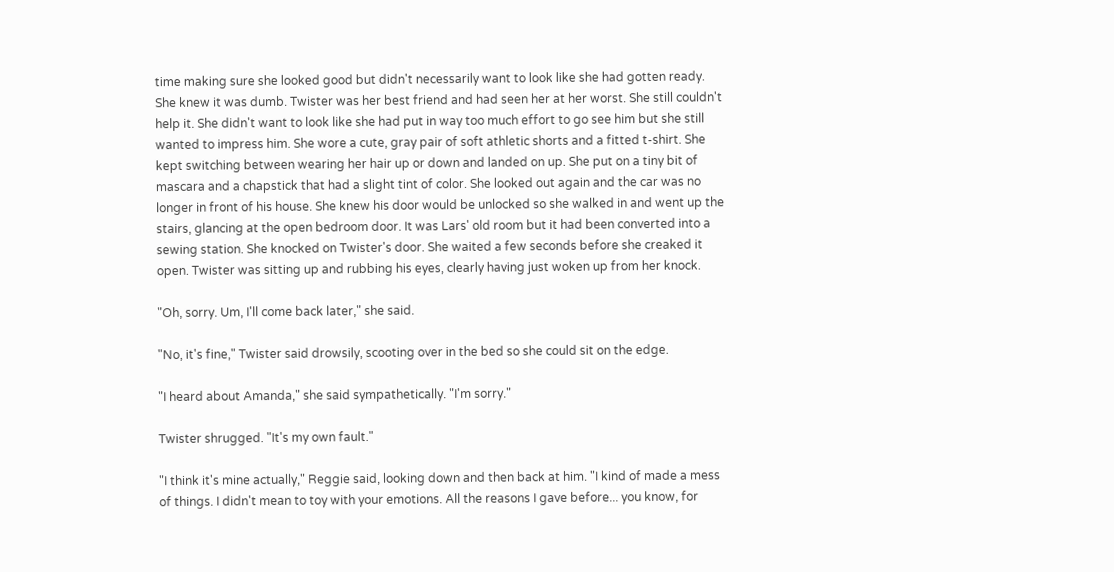time making sure she looked good but didn't necessarily want to look like she had gotten ready. She knew it was dumb. Twister was her best friend and had seen her at her worst. She still couldn't help it. She didn't want to look like she had put in way too much effort to go see him but she still wanted to impress him. She wore a cute, gray pair of soft athletic shorts and a fitted t-shirt. She kept switching between wearing her hair up or down and landed on up. She put on a tiny bit of mascara and a chapstick that had a slight tint of color. She looked out again and the car was no longer in front of his house. She knew his door would be unlocked so she walked in and went up the stairs, glancing at the open bedroom door. It was Lars' old room but it had been converted into a sewing station. She knocked on Twister's door. She waited a few seconds before she creaked it open. Twister was sitting up and rubbing his eyes, clearly having just woken up from her knock.

"Oh, sorry. Um, I'll come back later," she said.

"No, it's fine," Twister said drowsily, scooting over in the bed so she could sit on the edge.

"I heard about Amanda," she said sympathetically. "I'm sorry."

Twister shrugged. "It's my own fault."

"I think it's mine actually," Reggie said, looking down and then back at him. "I kind of made a mess of things. I didn't mean to toy with your emotions. All the reasons I gave before... you know, for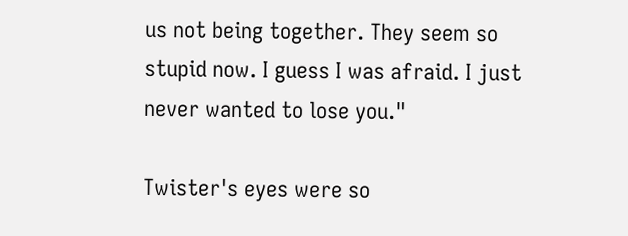us not being together. They seem so stupid now. I guess I was afraid. I just never wanted to lose you."

Twister's eyes were so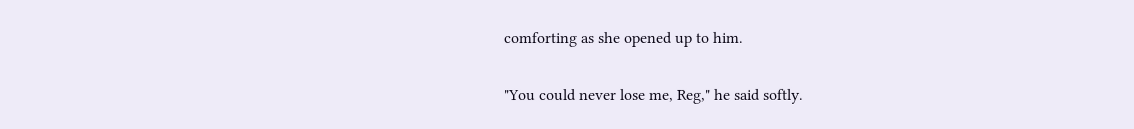comforting as she opened up to him.

"You could never lose me, Reg," he said softly.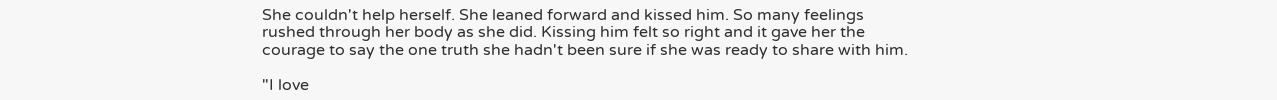She couldn't help herself. She leaned forward and kissed him. So many feelings rushed through her body as she did. Kissing him felt so right and it gave her the courage to say the one truth she hadn't been sure if she was ready to share with him.

"I love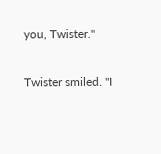you, Twister."

Twister smiled. "I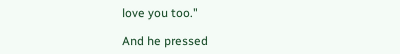love you too."

And he pressed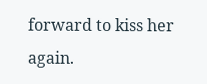forward to kiss her again.